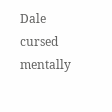Dale cursed mentally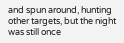and spun around, hunting other targets, but the night was still once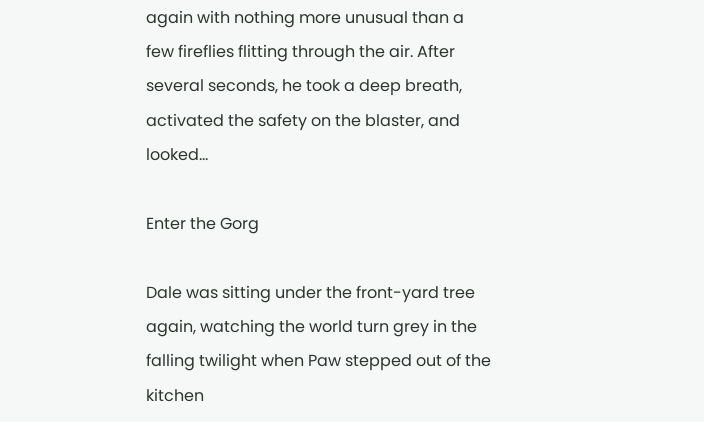again with nothing more unusual than a few fireflies flitting through the air. After several seconds, he took a deep breath, activated the safety on the blaster, and looked…

Enter the Gorg

Dale was sitting under the front-yard tree again, watching the world turn grey in the falling twilight when Paw stepped out of the kitchen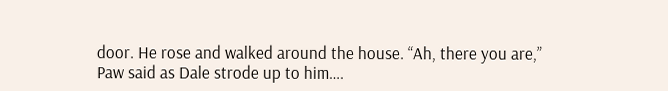door. He rose and walked around the house. “Ah, there you are,” Paw said as Dale strode up to him….